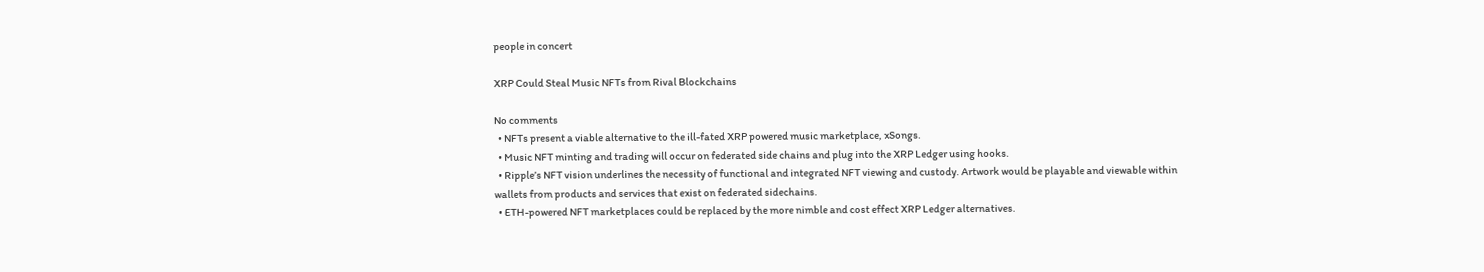people in concert

XRP Could Steal Music NFTs from Rival Blockchains

No comments
  • NFTs present a viable alternative to the ill-fated XRP powered music marketplace, xSongs.
  • Music NFT minting and trading will occur on federated side chains and plug into the XRP Ledger using hooks.
  • Ripple’s NFT vision underlines the necessity of functional and integrated NFT viewing and custody. Artwork would be playable and viewable within wallets from products and services that exist on federated sidechains.
  • ETH-powered NFT marketplaces could be replaced by the more nimble and cost effect XRP Ledger alternatives.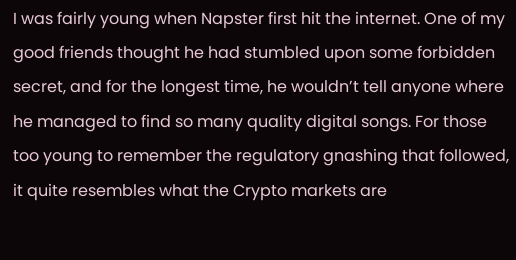I was fairly young when Napster first hit the internet. One of my good friends thought he had stumbled upon some forbidden secret, and for the longest time, he wouldn’t tell anyone where he managed to find so many quality digital songs. For those too young to remember the regulatory gnashing that followed, it quite resembles what the Crypto markets are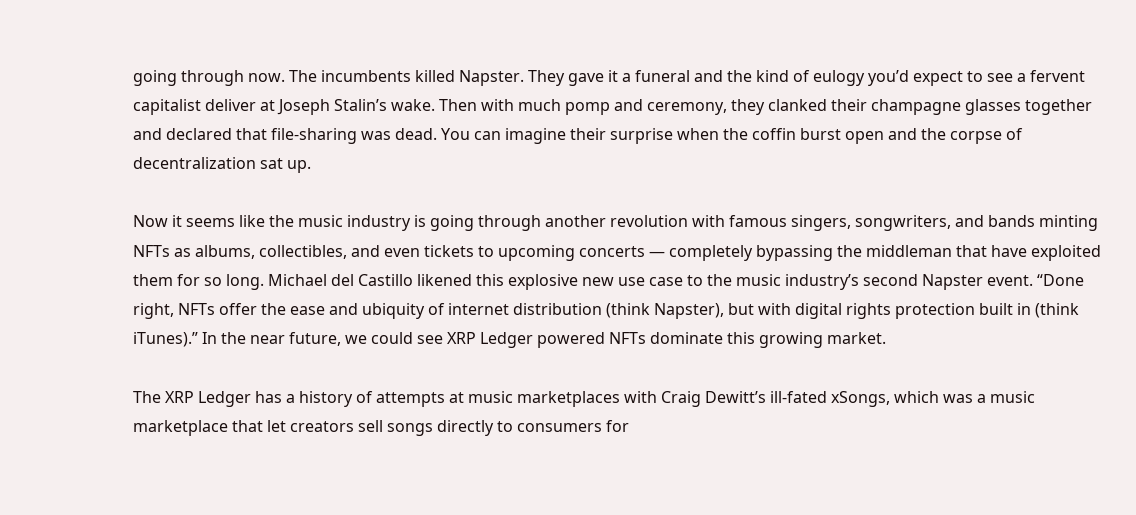going through now. The incumbents killed Napster. They gave it a funeral and the kind of eulogy you’d expect to see a fervent capitalist deliver at Joseph Stalin’s wake. Then with much pomp and ceremony, they clanked their champagne glasses together and declared that file-sharing was dead. You can imagine their surprise when the coffin burst open and the corpse of decentralization sat up.

Now it seems like the music industry is going through another revolution with famous singers, songwriters, and bands minting NFTs as albums, collectibles, and even tickets to upcoming concerts — completely bypassing the middleman that have exploited them for so long. Michael del Castillo likened this explosive new use case to the music industry’s second Napster event. “Done right, NFTs offer the ease and ubiquity of internet distribution (think Napster), but with digital rights protection built in (think iTunes).” In the near future, we could see XRP Ledger powered NFTs dominate this growing market.

The XRP Ledger has a history of attempts at music marketplaces with Craig Dewitt’s ill-fated xSongs, which was a music marketplace that let creators sell songs directly to consumers for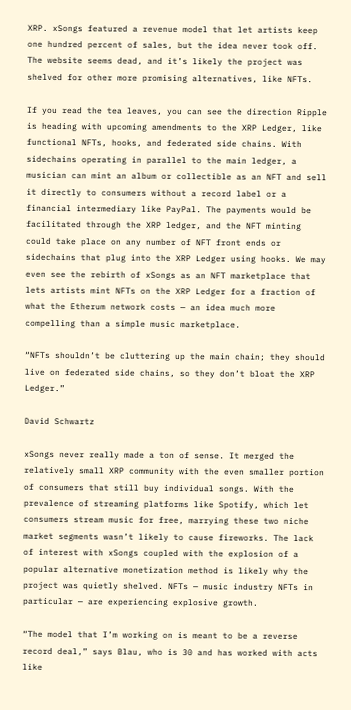XRP. xSongs featured a revenue model that let artists keep one hundred percent of sales, but the idea never took off. The website seems dead, and it’s likely the project was shelved for other more promising alternatives, like NFTs.

If you read the tea leaves, you can see the direction Ripple is heading with upcoming amendments to the XRP Ledger, like functional NFTs, hooks, and federated side chains. With sidechains operating in parallel to the main ledger, a musician can mint an album or collectible as an NFT and sell it directly to consumers without a record label or a financial intermediary like PayPal. The payments would be facilitated through the XRP ledger, and the NFT minting could take place on any number of NFT front ends or sidechains that plug into the XRP Ledger using hooks. We may even see the rebirth of xSongs as an NFT marketplace that lets artists mint NFTs on the XRP Ledger for a fraction of what the Etherum network costs — an idea much more compelling than a simple music marketplace.

“NFTs shouldn’t be cluttering up the main chain; they should live on federated side chains, so they don’t bloat the XRP Ledger.”

David Schwartz

xSongs never really made a ton of sense. It merged the relatively small XRP community with the even smaller portion of consumers that still buy individual songs. With the prevalence of streaming platforms like Spotify, which let consumers stream music for free, marrying these two niche market segments wasn’t likely to cause fireworks. The lack of interest with xSongs coupled with the explosion of a popular alternative monetization method is likely why the project was quietly shelved. NFTs — music industry NFTs in particular — are experiencing explosive growth.

“The model that I’m working on is meant to be a reverse record deal,” says Blau, who is 30 and has worked with acts like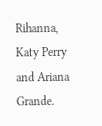Rihanna, Katy Perry and Ariana Grande.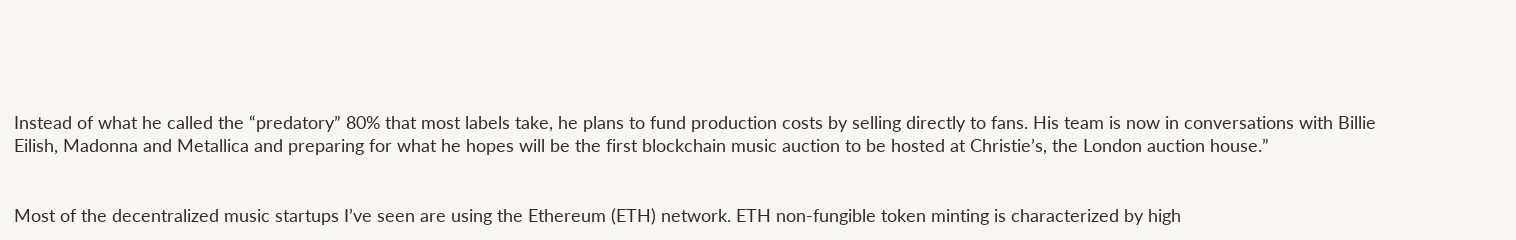Instead of what he called the “predatory” 80% that most labels take, he plans to fund production costs by selling directly to fans. His team is now in conversations with Billie Eilish, Madonna and Metallica and preparing for what he hopes will be the first blockchain music auction to be hosted at Christie’s, the London auction house.”


Most of the decentralized music startups I’ve seen are using the Ethereum (ETH) network. ETH non-fungible token minting is characterized by high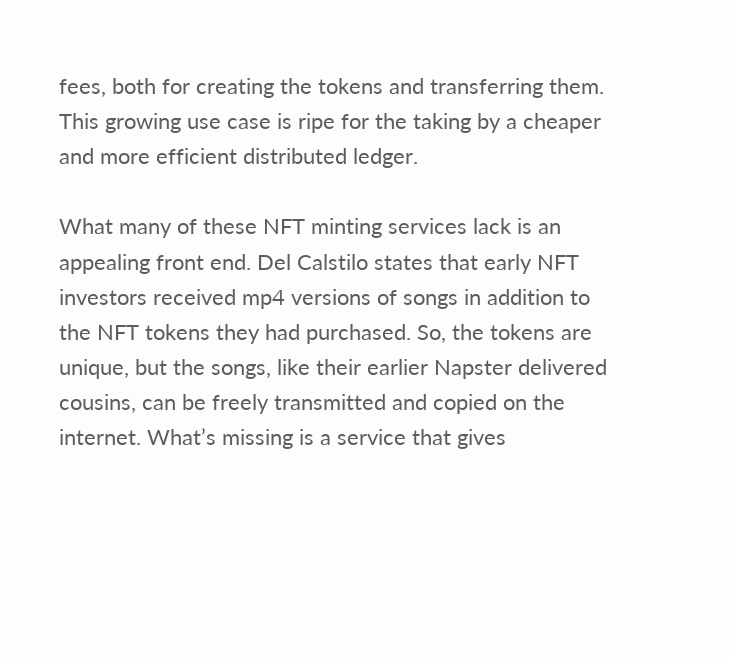fees, both for creating the tokens and transferring them. This growing use case is ripe for the taking by a cheaper and more efficient distributed ledger.

What many of these NFT minting services lack is an appealing front end. Del Calstilo states that early NFT investors received mp4 versions of songs in addition to the NFT tokens they had purchased. So, the tokens are unique, but the songs, like their earlier Napster delivered cousins, can be freely transmitted and copied on the internet. What’s missing is a service that gives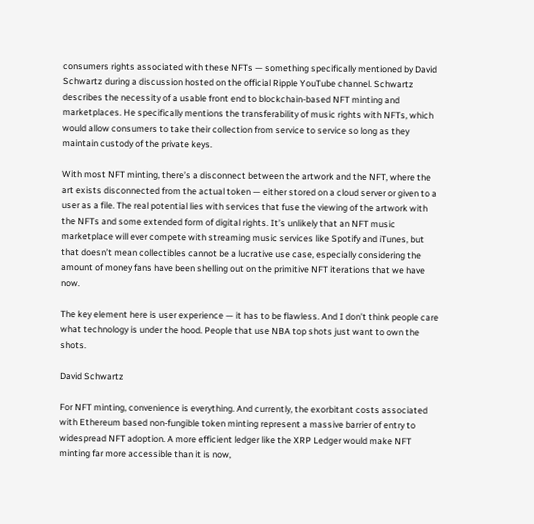consumers rights associated with these NFTs — something specifically mentioned by David Schwartz during a discussion hosted on the official Ripple YouTube channel. Schwartz describes the necessity of a usable front end to blockchain-based NFT minting and marketplaces. He specifically mentions the transferability of music rights with NFTs, which would allow consumers to take their collection from service to service so long as they maintain custody of the private keys.

With most NFT minting, there’s a disconnect between the artwork and the NFT, where the art exists disconnected from the actual token — either stored on a cloud server or given to a user as a file. The real potential lies with services that fuse the viewing of the artwork with the NFTs and some extended form of digital rights. It’s unlikely that an NFT music marketplace will ever compete with streaming music services like Spotify and iTunes, but that doesn’t mean collectibles cannot be a lucrative use case, especially considering the amount of money fans have been shelling out on the primitive NFT iterations that we have now.

The key element here is user experience — it has to be flawless. And I don’t think people care what technology is under the hood. People that use NBA top shots just want to own the shots.

David Schwartz

For NFT minting, convenience is everything. And currently, the exorbitant costs associated with Ethereum based non-fungible token minting represent a massive barrier of entry to widespread NFT adoption. A more efficient ledger like the XRP Ledger would make NFT minting far more accessible than it is now,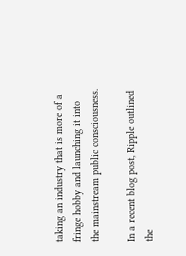taking an industry that is more of a fringe hobby and launching it into the mainstream public consciousness.

In a recent blog post, Ripple outlined the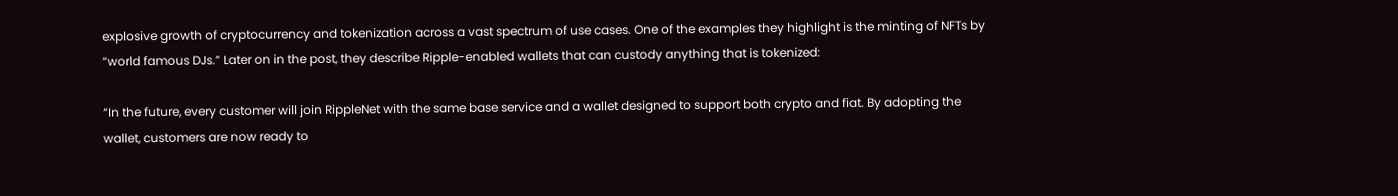explosive growth of cryptocurrency and tokenization across a vast spectrum of use cases. One of the examples they highlight is the minting of NFTs by “world famous DJs.” Later on in the post, they describe Ripple-enabled wallets that can custody anything that is tokenized:

“In the future, every customer will join RippleNet with the same base service and a wallet designed to support both crypto and fiat. By adopting the wallet, customers are now ready to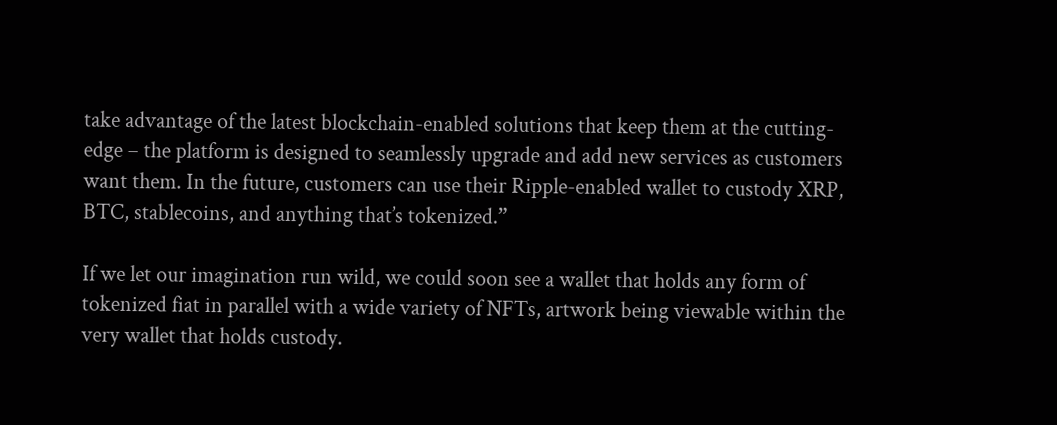take advantage of the latest blockchain-enabled solutions that keep them at the cutting-edge – the platform is designed to seamlessly upgrade and add new services as customers want them. In the future, customers can use their Ripple-enabled wallet to custody XRP, BTC, stablecoins, and anything that’s tokenized.”

If we let our imagination run wild, we could soon see a wallet that holds any form of tokenized fiat in parallel with a wide variety of NFTs, artwork being viewable within the very wallet that holds custody.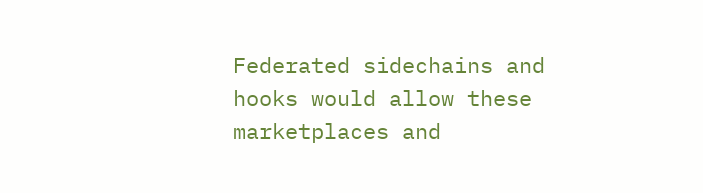Federated sidechains and hooks would allow these marketplaces and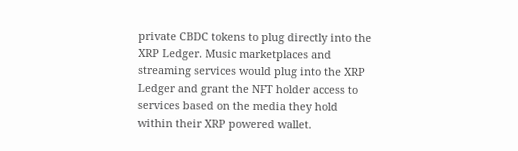private CBDC tokens to plug directly into the XRP Ledger. Music marketplaces and streaming services would plug into the XRP Ledger and grant the NFT holder access to services based on the media they hold within their XRP powered wallet.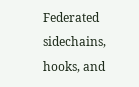Federated sidechains, hooks, and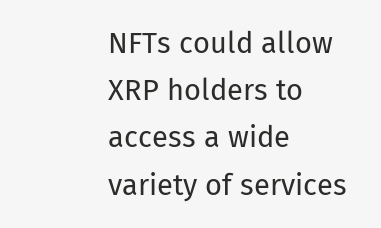NFTs could allow XRP holders to access a wide variety of services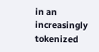in an increasingly tokenized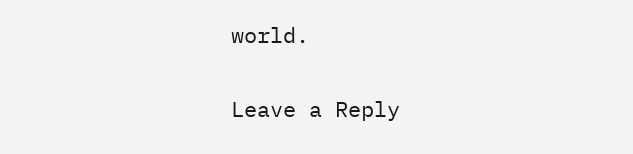world.

Leave a Reply